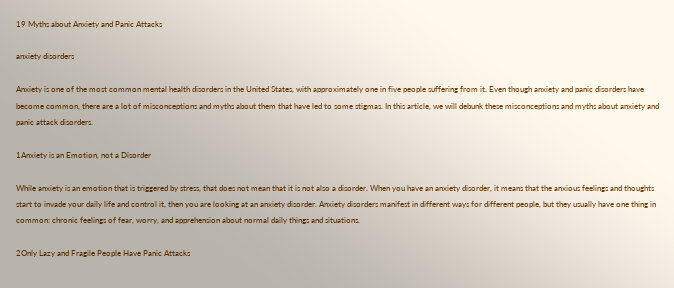19 Myths about Anxiety and Panic Attacks

anxiety disorders

Anxiety is one of the most common mental health disorders in the United States, with approximately one in five people suffering from it. Even though anxiety and panic disorders have become common, there are a lot of misconceptions and myths about them that have led to some stigmas. In this article, we will debunk these misconceptions and myths about anxiety and panic attack disorders.

1Anxiety is an Emotion, not a Disorder

While anxiety is an emotion that is triggered by stress, that does not mean that it is not also a disorder. When you have an anxiety disorder, it means that the anxious feelings and thoughts start to invade your daily life and control it, then you are looking at an anxiety disorder. Anxiety disorders manifest in different ways for different people, but they usually have one thing in common: chronic feelings of fear, worry, and apprehension about normal daily things and situations.

2Only Lazy and Fragile People Have Panic Attacks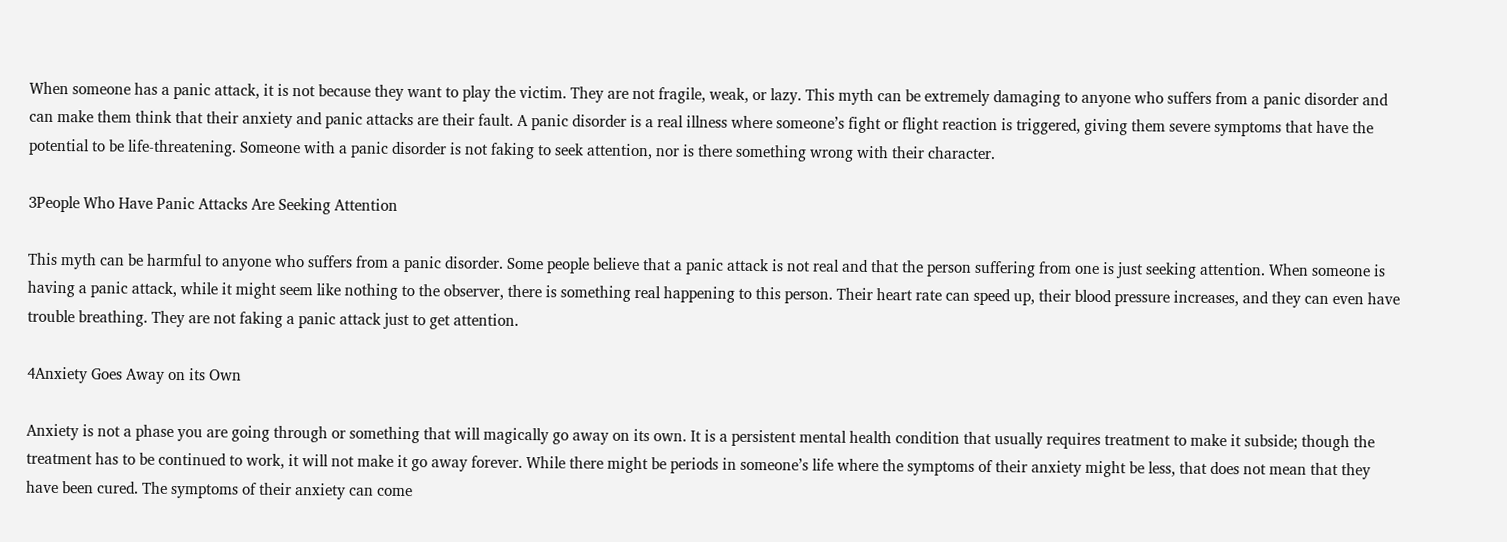When someone has a panic attack, it is not because they want to play the victim. They are not fragile, weak, or lazy. This myth can be extremely damaging to anyone who suffers from a panic disorder and can make them think that their anxiety and panic attacks are their fault. A panic disorder is a real illness where someone’s fight or flight reaction is triggered, giving them severe symptoms that have the potential to be life-threatening. Someone with a panic disorder is not faking to seek attention, nor is there something wrong with their character.

3People Who Have Panic Attacks Are Seeking Attention

This myth can be harmful to anyone who suffers from a panic disorder. Some people believe that a panic attack is not real and that the person suffering from one is just seeking attention. When someone is having a panic attack, while it might seem like nothing to the observer, there is something real happening to this person. Their heart rate can speed up, their blood pressure increases, and they can even have trouble breathing. They are not faking a panic attack just to get attention.

4Anxiety Goes Away on its Own

Anxiety is not a phase you are going through or something that will magically go away on its own. It is a persistent mental health condition that usually requires treatment to make it subside; though the treatment has to be continued to work, it will not make it go away forever. While there might be periods in someone’s life where the symptoms of their anxiety might be less, that does not mean that they have been cured. The symptoms of their anxiety can come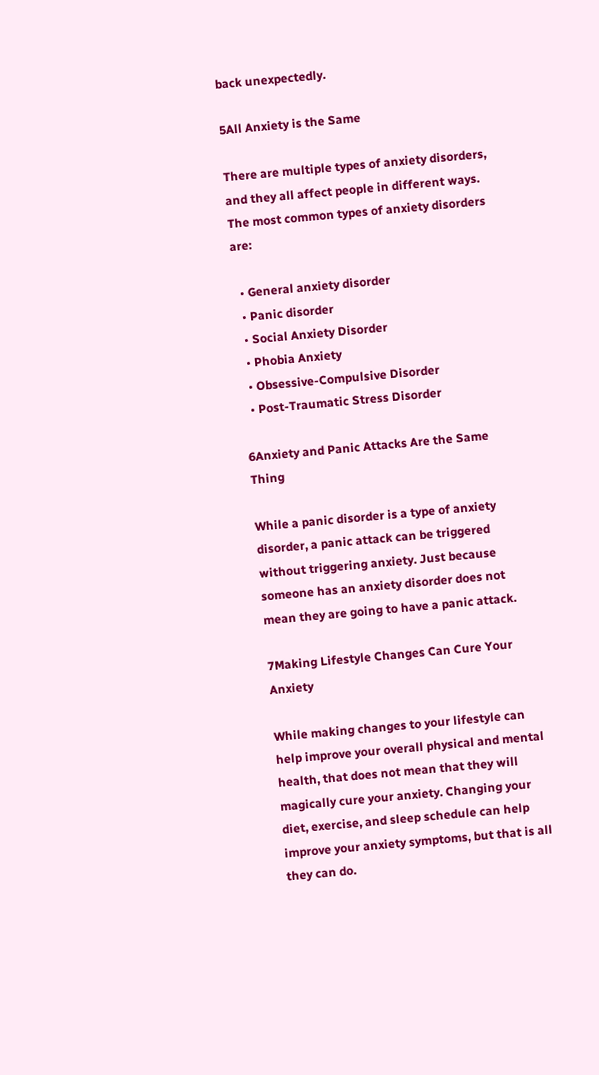back unexpectedly.

5All Anxiety is the Same

There are multiple types of anxiety disorders, and they all affect people in different ways. The most common types of anxiety disorders are:

  • General anxiety disorder
  • Panic disorder
  • Social Anxiety Disorder
  • Phobia Anxiety
  • Obsessive-Compulsive Disorder
  • Post-Traumatic Stress Disorder

6Anxiety and Panic Attacks Are the Same Thing

While a panic disorder is a type of anxiety disorder, a panic attack can be triggered without triggering anxiety. Just because someone has an anxiety disorder does not mean they are going to have a panic attack.

7Making Lifestyle Changes Can Cure Your Anxiety

While making changes to your lifestyle can help improve your overall physical and mental health, that does not mean that they will magically cure your anxiety. Changing your diet, exercise, and sleep schedule can help improve your anxiety symptoms, but that is all they can do.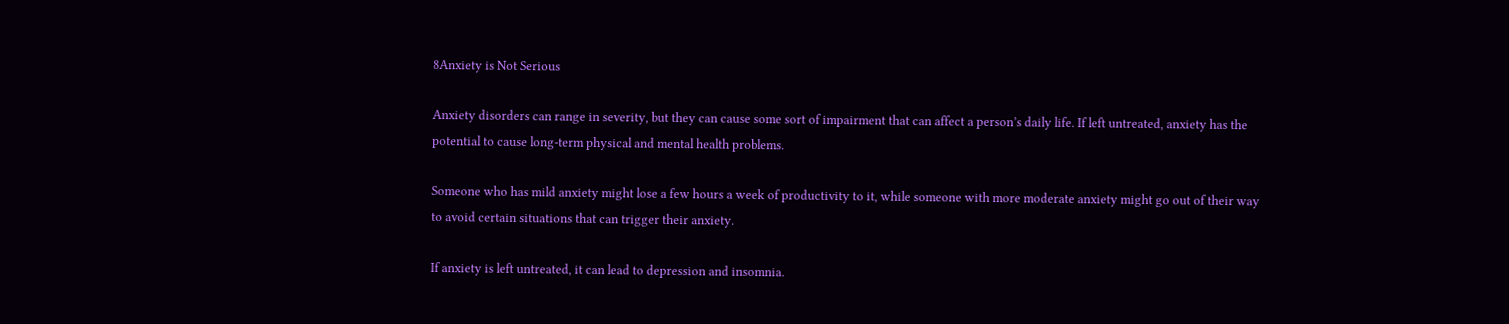8Anxiety is Not Serious

Anxiety disorders can range in severity, but they can cause some sort of impairment that can affect a person’s daily life. If left untreated, anxiety has the potential to cause long-term physical and mental health problems.

Someone who has mild anxiety might lose a few hours a week of productivity to it, while someone with more moderate anxiety might go out of their way to avoid certain situations that can trigger their anxiety.

If anxiety is left untreated, it can lead to depression and insomnia.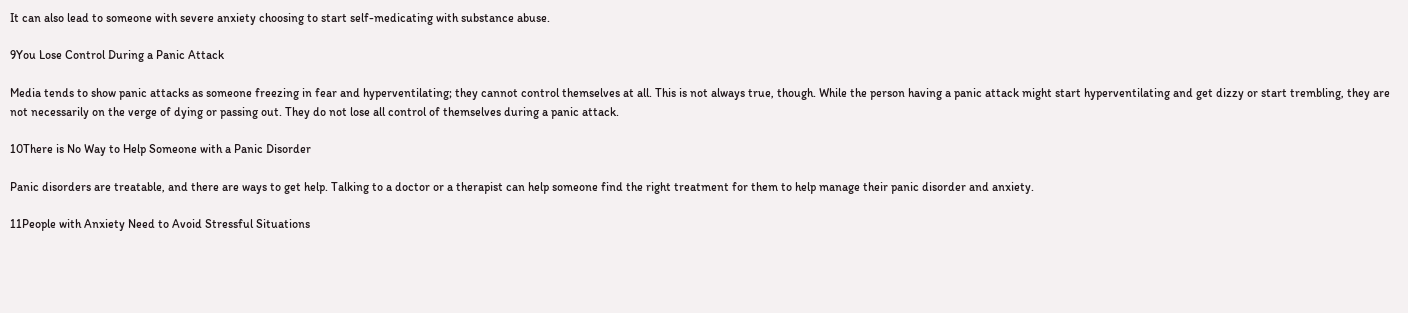It can also lead to someone with severe anxiety choosing to start self-medicating with substance abuse.

9You Lose Control During a Panic Attack

Media tends to show panic attacks as someone freezing in fear and hyperventilating; they cannot control themselves at all. This is not always true, though. While the person having a panic attack might start hyperventilating and get dizzy or start trembling, they are not necessarily on the verge of dying or passing out. They do not lose all control of themselves during a panic attack.

10There is No Way to Help Someone with a Panic Disorder

Panic disorders are treatable, and there are ways to get help. Talking to a doctor or a therapist can help someone find the right treatment for them to help manage their panic disorder and anxiety.

11People with Anxiety Need to Avoid Stressful Situations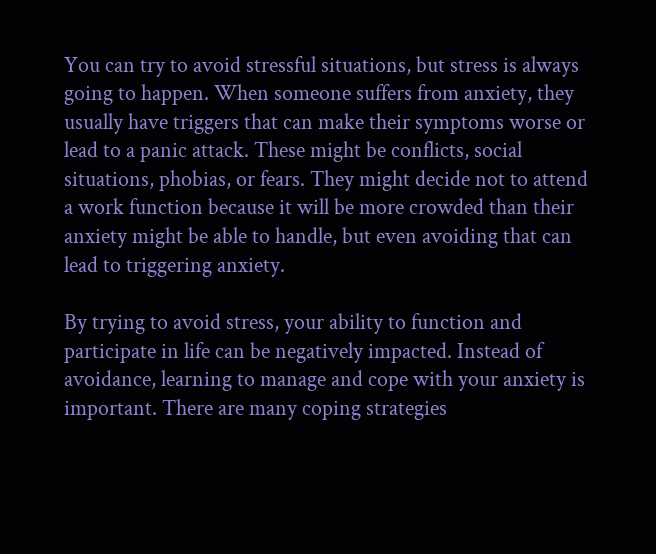You can try to avoid stressful situations, but stress is always going to happen. When someone suffers from anxiety, they usually have triggers that can make their symptoms worse or lead to a panic attack. These might be conflicts, social situations, phobias, or fears. They might decide not to attend a work function because it will be more crowded than their anxiety might be able to handle, but even avoiding that can lead to triggering anxiety.

By trying to avoid stress, your ability to function and participate in life can be negatively impacted. Instead of avoidance, learning to manage and cope with your anxiety is important. There are many coping strategies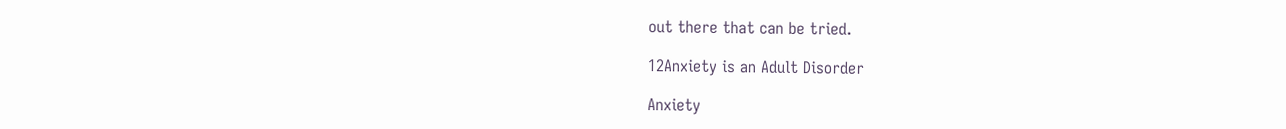out there that can be tried.

12Anxiety is an Adult Disorder

Anxiety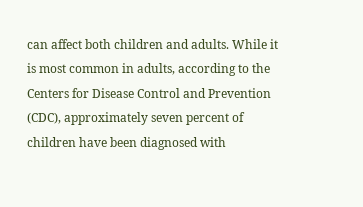can affect both children and adults. While it is most common in adults, according to the Centers for Disease Control and Prevention (CDC), approximately seven percent of children have been diagnosed with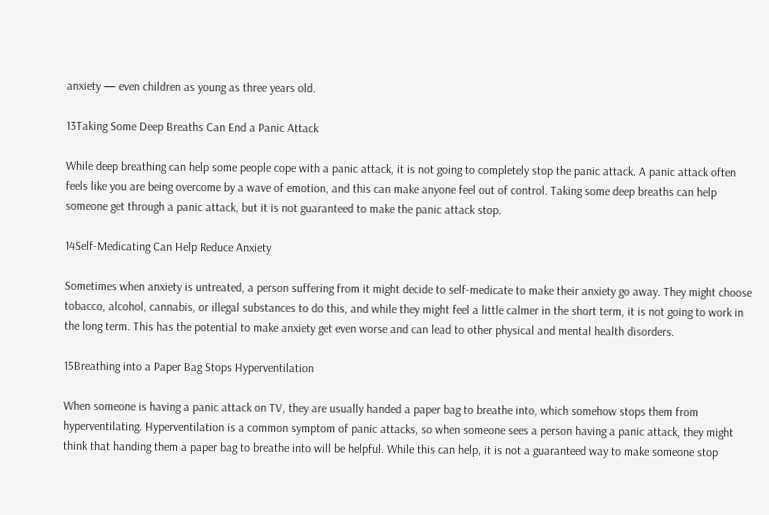anxiety — even children as young as three years old.

13Taking Some Deep Breaths Can End a Panic Attack

While deep breathing can help some people cope with a panic attack, it is not going to completely stop the panic attack. A panic attack often feels like you are being overcome by a wave of emotion, and this can make anyone feel out of control. Taking some deep breaths can help someone get through a panic attack, but it is not guaranteed to make the panic attack stop.

14Self-Medicating Can Help Reduce Anxiety

Sometimes when anxiety is untreated, a person suffering from it might decide to self-medicate to make their anxiety go away. They might choose tobacco, alcohol, cannabis, or illegal substances to do this, and while they might feel a little calmer in the short term, it is not going to work in the long term. This has the potential to make anxiety get even worse and can lead to other physical and mental health disorders.

15Breathing into a Paper Bag Stops Hyperventilation

When someone is having a panic attack on TV, they are usually handed a paper bag to breathe into, which somehow stops them from hyperventilating. Hyperventilation is a common symptom of panic attacks, so when someone sees a person having a panic attack, they might think that handing them a paper bag to breathe into will be helpful. While this can help, it is not a guaranteed way to make someone stop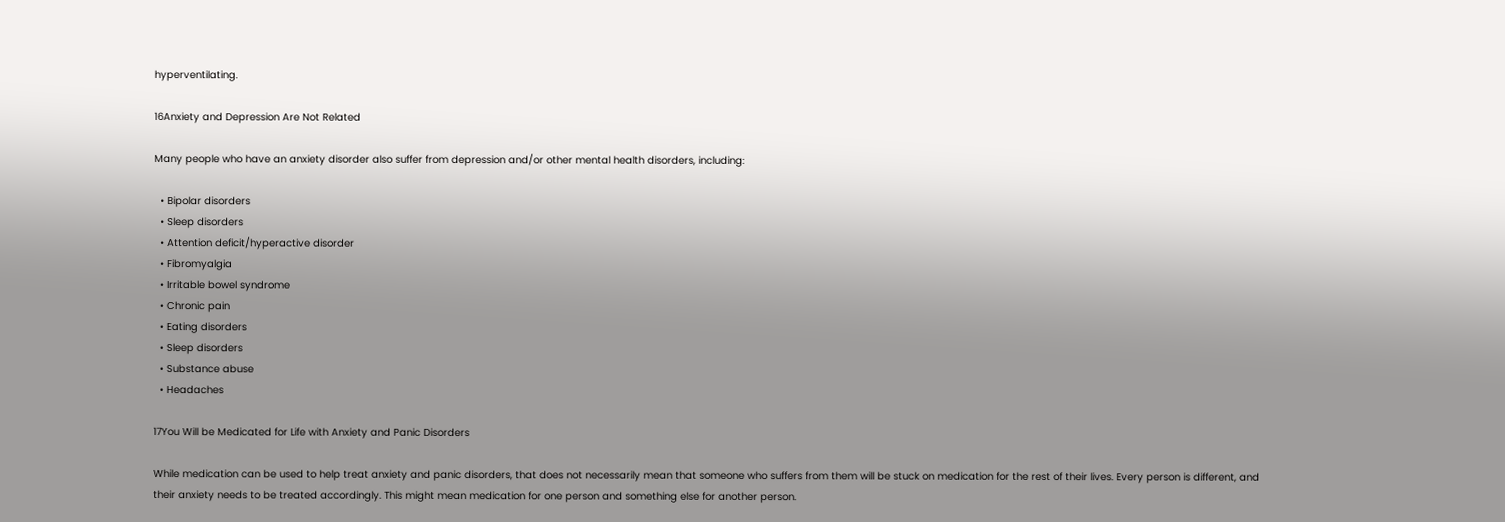hyperventilating.

16Anxiety and Depression Are Not Related

Many people who have an anxiety disorder also suffer from depression and/or other mental health disorders, including:

  • Bipolar disorders
  • Sleep disorders
  • Attention deficit/hyperactive disorder
  • Fibromyalgia
  • Irritable bowel syndrome
  • Chronic pain
  • Eating disorders
  • Sleep disorders
  • Substance abuse
  • Headaches

17You Will be Medicated for Life with Anxiety and Panic Disorders

While medication can be used to help treat anxiety and panic disorders, that does not necessarily mean that someone who suffers from them will be stuck on medication for the rest of their lives. Every person is different, and their anxiety needs to be treated accordingly. This might mean medication for one person and something else for another person.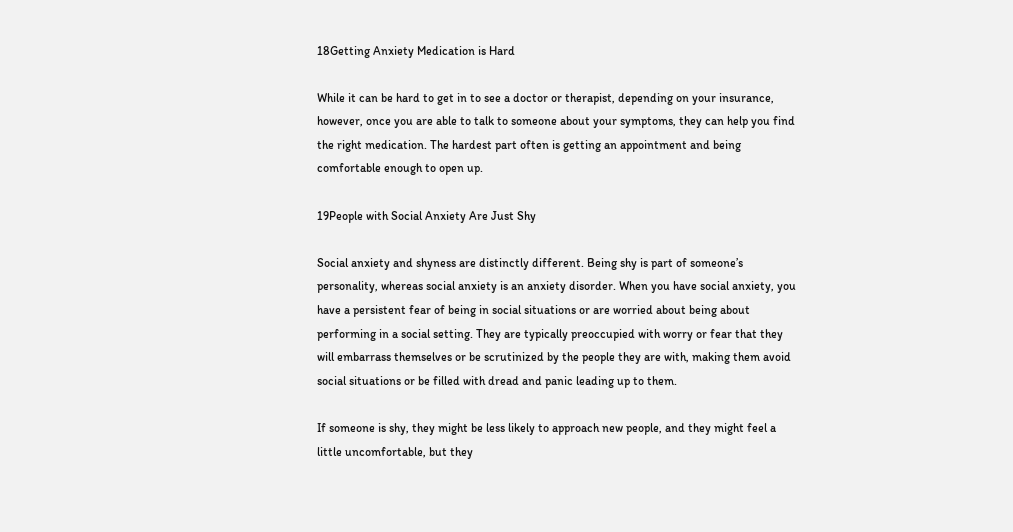18Getting Anxiety Medication is Hard

While it can be hard to get in to see a doctor or therapist, depending on your insurance, however, once you are able to talk to someone about your symptoms, they can help you find the right medication. The hardest part often is getting an appointment and being comfortable enough to open up.

19People with Social Anxiety Are Just Shy

Social anxiety and shyness are distinctly different. Being shy is part of someone’s personality, whereas social anxiety is an anxiety disorder. When you have social anxiety, you have a persistent fear of being in social situations or are worried about being about performing in a social setting. They are typically preoccupied with worry or fear that they will embarrass themselves or be scrutinized by the people they are with, making them avoid social situations or be filled with dread and panic leading up to them.

If someone is shy, they might be less likely to approach new people, and they might feel a little uncomfortable, but they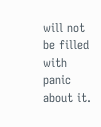will not be filled with panic about it.